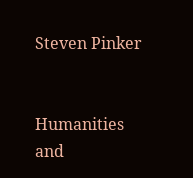Steven Pinker


Humanities and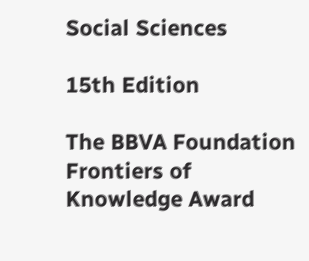Social Sciences

15th Edition

The BBVA Foundation Frontiers of Knowledge Award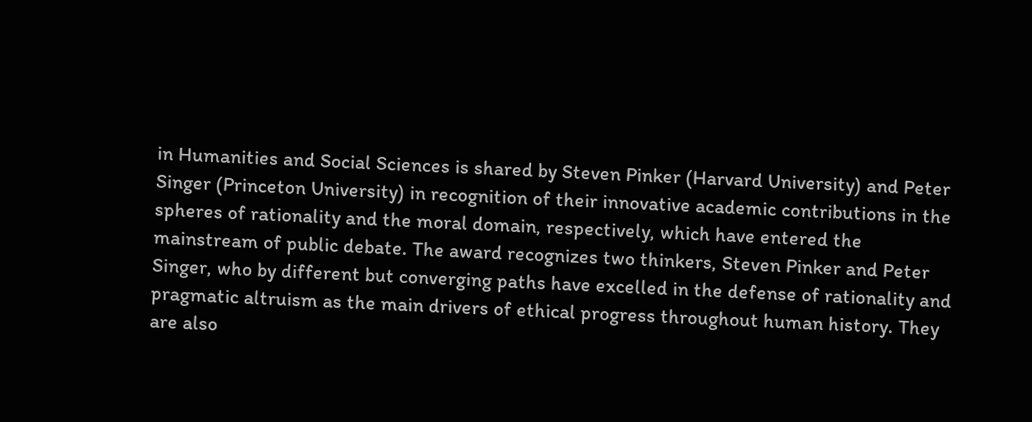in Humanities and Social Sciences is shared by Steven Pinker (Harvard University) and Peter Singer (Princeton University) in recognition of their innovative academic contributions in the spheres of rationality and the moral domain, respectively, which have entered the mainstream of public debate. The award recognizes two thinkers, Steven Pinker and Peter Singer, who by different but converging paths have excelled in the defense of rationality and pragmatic altruism as the main drivers of ethical progress throughout human history. They are also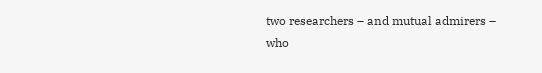two researchers – and mutual admirers – who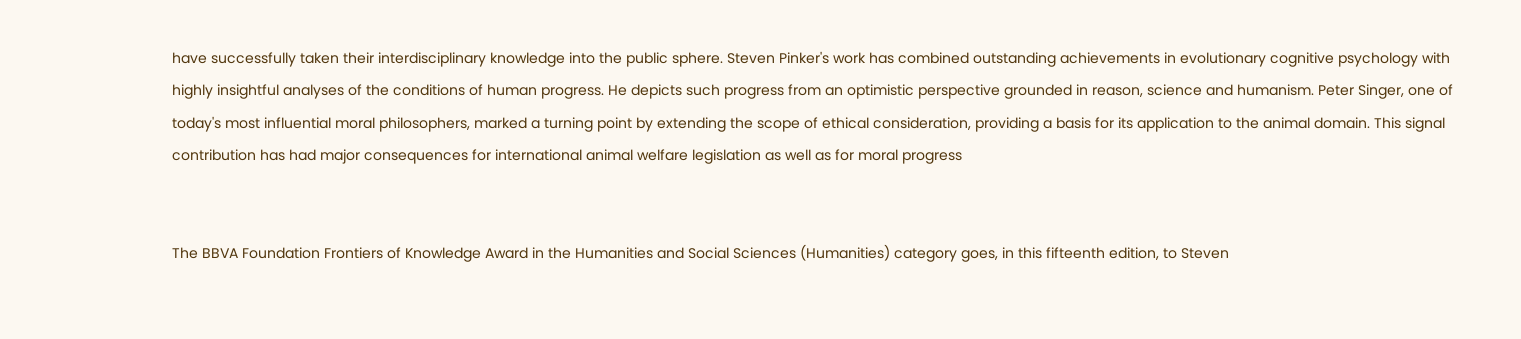have successfully taken their interdisciplinary knowledge into the public sphere. Steven Pinker's work has combined outstanding achievements in evolutionary cognitive psychology with highly insightful analyses of the conditions of human progress. He depicts such progress from an optimistic perspective grounded in reason, science and humanism. Peter Singer, one of today's most influential moral philosophers, marked a turning point by extending the scope of ethical consideration, providing a basis for its application to the animal domain. This signal contribution has had major consequences for international animal welfare legislation as well as for moral progress


The BBVA Foundation Frontiers of Knowledge Award in the Humanities and Social Sciences (Humanities) category goes, in this fifteenth edition, to Steven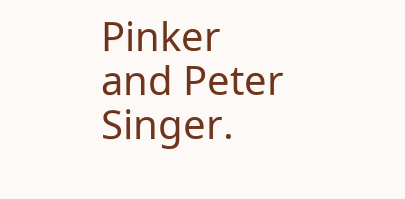Pinker and Peter Singer.